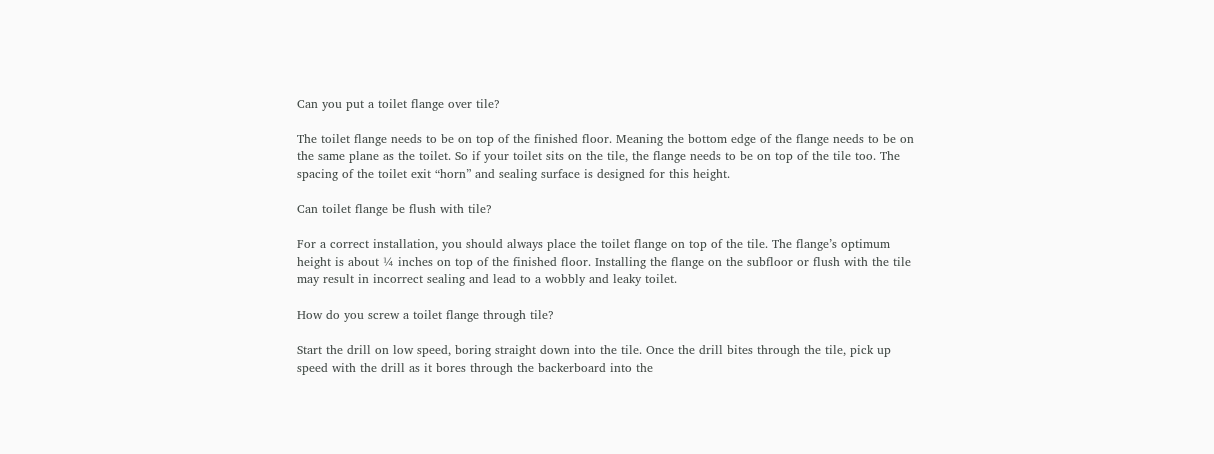Can you put a toilet flange over tile?

The toilet flange needs to be on top of the finished floor. Meaning the bottom edge of the flange needs to be on the same plane as the toilet. So if your toilet sits on the tile, the flange needs to be on top of the tile too. The spacing of the toilet exit “horn” and sealing surface is designed for this height.

Can toilet flange be flush with tile?

For a correct installation, you should always place the toilet flange on top of the tile. The flange’s optimum height is about ¼ inches on top of the finished floor. Installing the flange on the subfloor or flush with the tile may result in incorrect sealing and lead to a wobbly and leaky toilet.

How do you screw a toilet flange through tile?

Start the drill on low speed, boring straight down into the tile. Once the drill bites through the tile, pick up speed with the drill as it bores through the backerboard into the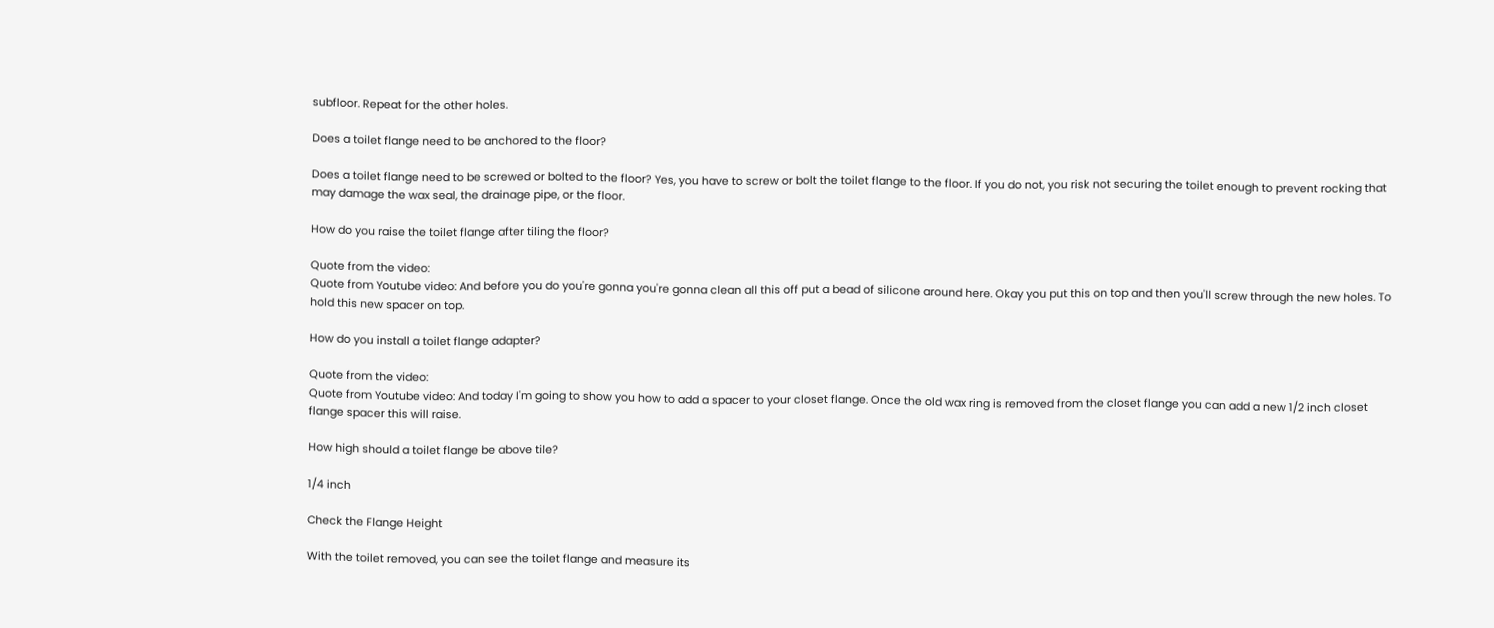subfloor. Repeat for the other holes.

Does a toilet flange need to be anchored to the floor?

Does a toilet flange need to be screwed or bolted to the floor? Yes, you have to screw or bolt the toilet flange to the floor. If you do not, you risk not securing the toilet enough to prevent rocking that may damage the wax seal, the drainage pipe, or the floor.

How do you raise the toilet flange after tiling the floor?

Quote from the video:
Quote from Youtube video: And before you do you're gonna you're gonna clean all this off put a bead of silicone around here. Okay you put this on top and then you'll screw through the new holes. To hold this new spacer on top.

How do you install a toilet flange adapter?

Quote from the video:
Quote from Youtube video: And today I'm going to show you how to add a spacer to your closet flange. Once the old wax ring is removed from the closet flange you can add a new 1/2 inch closet flange spacer this will raise.

How high should a toilet flange be above tile?

1/4 inch

Check the Flange Height

With the toilet removed, you can see the toilet flange and measure its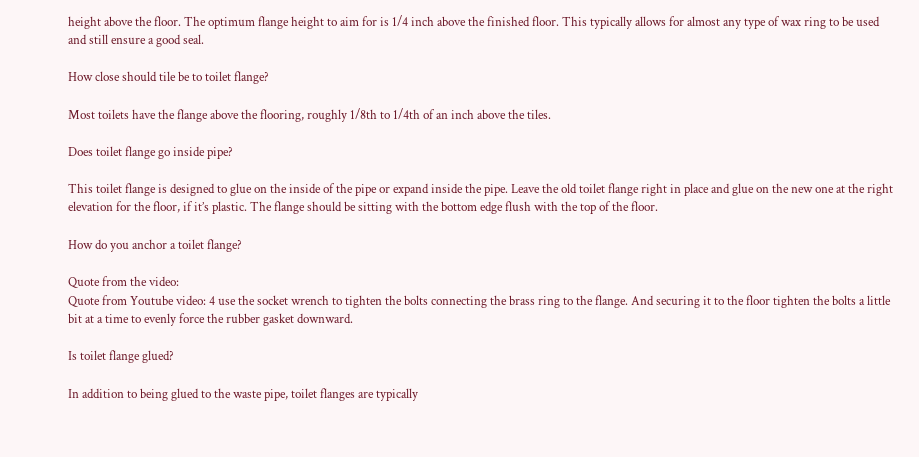height above the floor. The optimum flange height to aim for is 1/4 inch above the finished floor. This typically allows for almost any type of wax ring to be used and still ensure a good seal.

How close should tile be to toilet flange?

Most toilets have the flange above the flooring, roughly 1/8th to 1/4th of an inch above the tiles.

Does toilet flange go inside pipe?

This toilet flange is designed to glue on the inside of the pipe or expand inside the pipe. Leave the old toilet flange right in place and glue on the new one at the right elevation for the floor, if it’s plastic. The flange should be sitting with the bottom edge flush with the top of the floor.

How do you anchor a toilet flange?

Quote from the video:
Quote from Youtube video: 4 use the socket wrench to tighten the bolts connecting the brass ring to the flange. And securing it to the floor tighten the bolts a little bit at a time to evenly force the rubber gasket downward.

Is toilet flange glued?

In addition to being glued to the waste pipe, toilet flanges are typically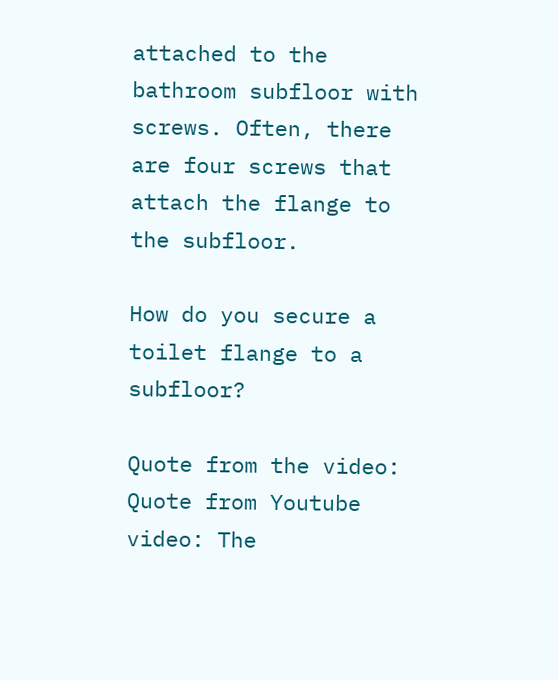attached to the bathroom subfloor with screws. Often, there are four screws that attach the flange to the subfloor.

How do you secure a toilet flange to a subfloor?

Quote from the video:
Quote from Youtube video: The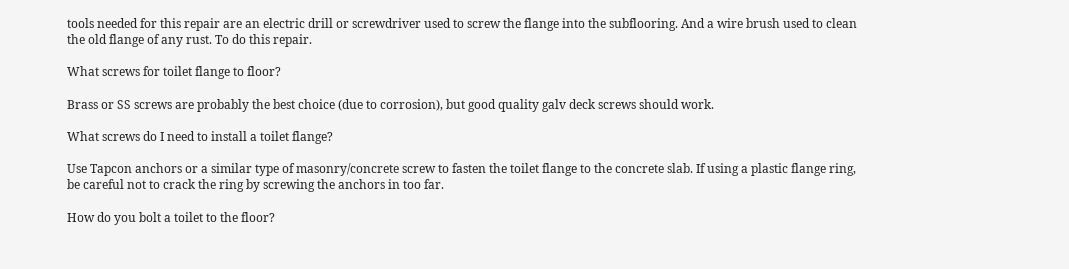tools needed for this repair are an electric drill or screwdriver used to screw the flange into the subflooring. And a wire brush used to clean the old flange of any rust. To do this repair.

What screws for toilet flange to floor?

Brass or SS screws are probably the best choice (due to corrosion), but good quality galv deck screws should work.

What screws do I need to install a toilet flange?

Use Tapcon anchors or a similar type of masonry/concrete screw to fasten the toilet flange to the concrete slab. If using a plastic flange ring, be careful not to crack the ring by screwing the anchors in too far.

How do you bolt a toilet to the floor?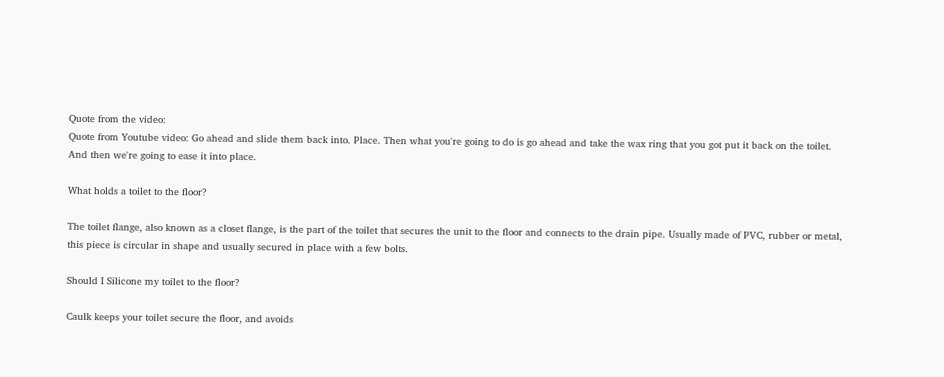Quote from the video:
Quote from Youtube video: Go ahead and slide them back into. Place. Then what you're going to do is go ahead and take the wax ring that you got put it back on the toilet. And then we're going to ease it into place.

What holds a toilet to the floor?

The toilet flange, also known as a closet flange, is the part of the toilet that secures the unit to the floor and connects to the drain pipe. Usually made of PVC, rubber or metal, this piece is circular in shape and usually secured in place with a few bolts.

Should I Silicone my toilet to the floor?

Caulk keeps your toilet secure the floor, and avoids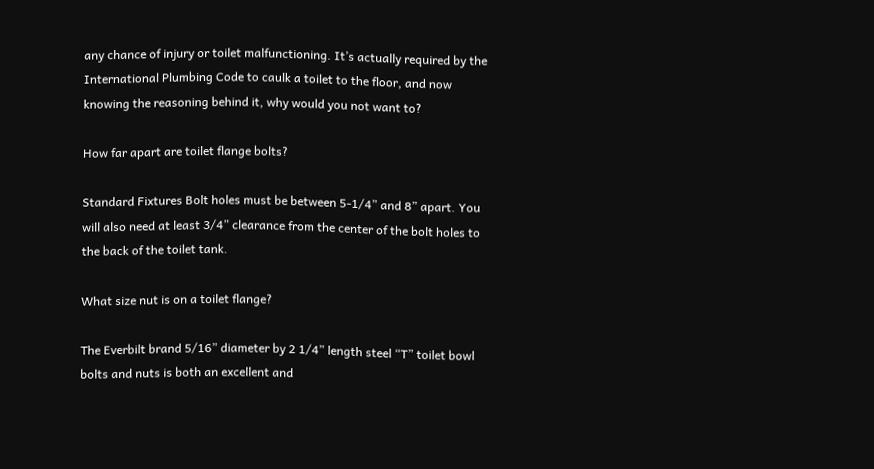any chance of injury or toilet malfunctioning. It’s actually required by the International Plumbing Code to caulk a toilet to the floor, and now knowing the reasoning behind it, why would you not want to?

How far apart are toilet flange bolts?

Standard Fixtures Bolt holes must be between 5-1/4” and 8” apart. You will also need at least 3/4” clearance from the center of the bolt holes to the back of the toilet tank.

What size nut is on a toilet flange?

The Everbilt brand 5/16” diameter by 2 1/4” length steel “T” toilet bowl bolts and nuts is both an excellent and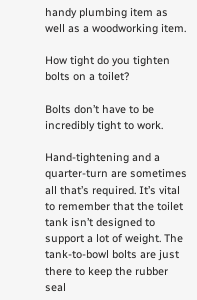handy plumbing item as well as a woodworking item.

How tight do you tighten bolts on a toilet?

Bolts don’t have to be incredibly tight to work.

Hand-tightening and a quarter-turn are sometimes all that’s required. It’s vital to remember that the toilet tank isn’t designed to support a lot of weight. The tank-to-bowl bolts are just there to keep the rubber seal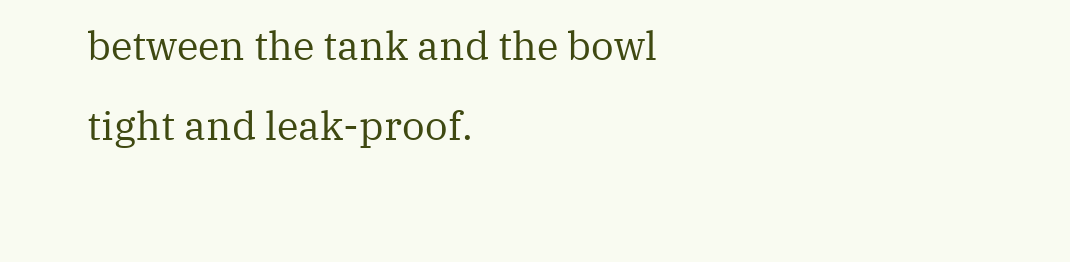between the tank and the bowl tight and leak-proof.